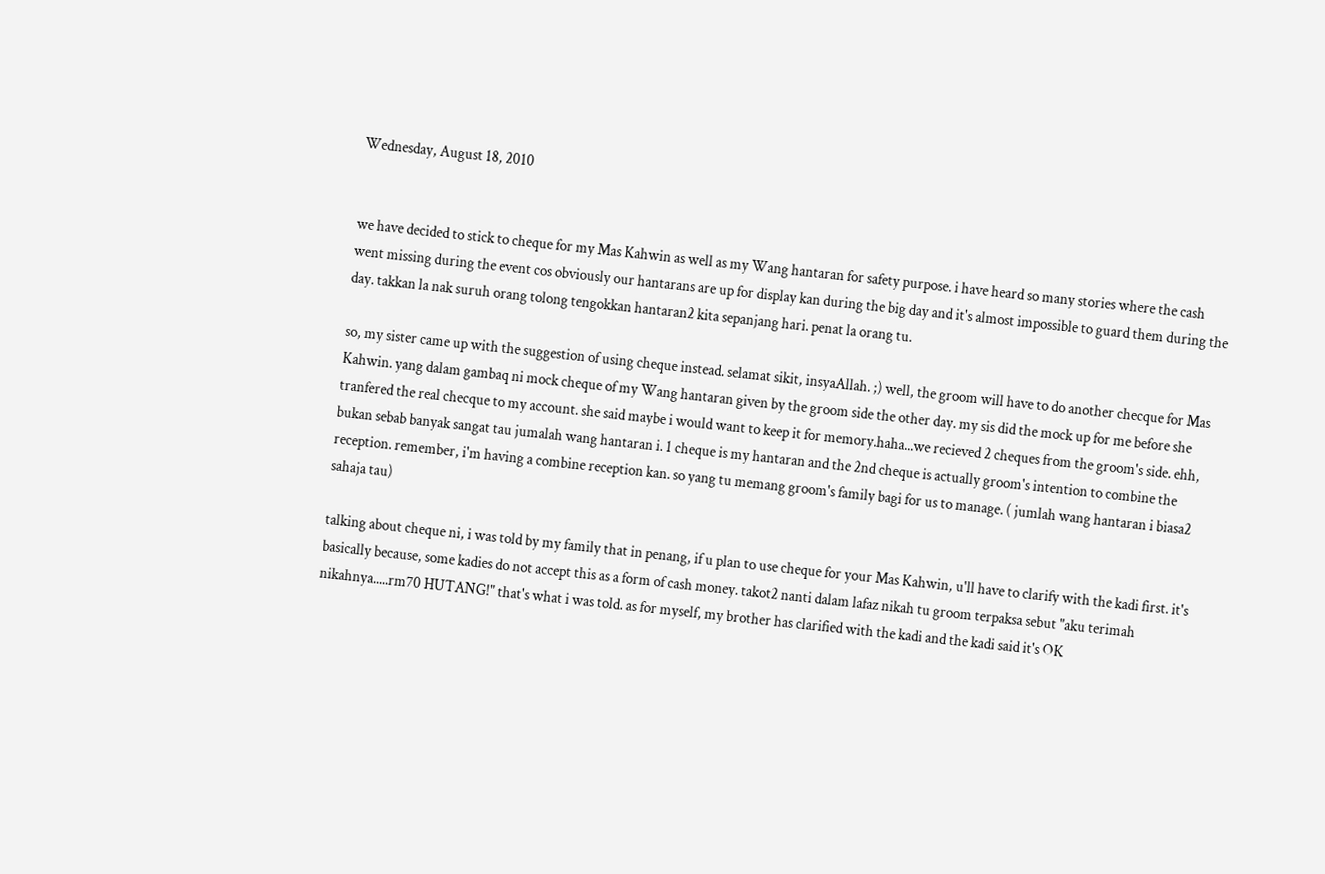Wednesday, August 18, 2010


we have decided to stick to cheque for my Mas Kahwin as well as my Wang hantaran for safety purpose. i have heard so many stories where the cash went missing during the event cos obviously our hantarans are up for display kan during the big day and it's almost impossible to guard them during the day. takkan la nak suruh orang tolong tengokkan hantaran2 kita sepanjang hari. penat la orang tu.

so, my sister came up with the suggestion of using cheque instead. selamat sikit, insyaAllah. ;) well, the groom will have to do another checque for Mas Kahwin. yang dalam gambaq ni mock cheque of my Wang hantaran given by the groom side the other day. my sis did the mock up for me before she tranfered the real checque to my account. she said maybe i would want to keep it for memory.haha...we recieved 2 cheques from the groom's side. ehh, bukan sebab banyak sangat tau jumalah wang hantaran i. 1 cheque is my hantaran and the 2nd cheque is actually groom's intention to combine the reception. remember, i'm having a combine reception kan. so yang tu memang groom's family bagi for us to manage. ( jumlah wang hantaran i biasa2 sahaja tau)

talking about cheque ni, i was told by my family that in penang, if u plan to use cheque for your Mas Kahwin, u'll have to clarify with the kadi first. it's basically because, some kadies do not accept this as a form of cash money. takot2 nanti dalam lafaz nikah tu groom terpaksa sebut "aku terimah nikahnya.....rm70 HUTANG!" that's what i was told. as for myself, my brother has clarified with the kadi and the kadi said it's OK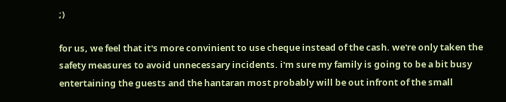;)

for us, we feel that it's more convinient to use cheque instead of the cash. we're only taken the safety measures to avoid unnecessary incidents. i'm sure my family is going to be a bit busy entertaining the guests and the hantaran most probably will be out infront of the small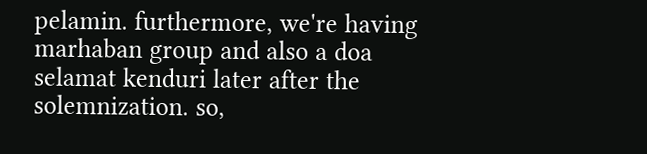pelamin. furthermore, we're having marhaban group and also a doa selamat kenduri later after the solemnization. so,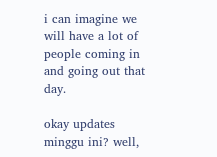i can imagine we will have a lot of people coming in and going out that day.

okay updates minggu ini? well,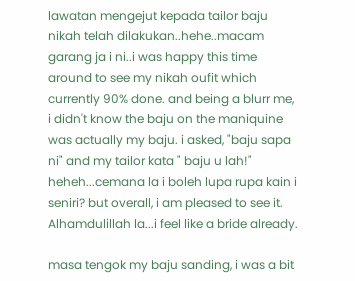lawatan mengejut kepada tailor baju nikah telah dilakukan..hehe..macam garang ja i ni..i was happy this time around to see my nikah oufit which currently 90% done. and being a blurr me, i didn't know the baju on the maniquine was actually my baju. i asked, "baju sapa ni" and my tailor kata " baju u lah!" heheh...cemana la i boleh lupa rupa kain i seniri? but overall, i am pleased to see it. Alhamdulillah la...i feel like a bride already.

masa tengok my baju sanding, i was a bit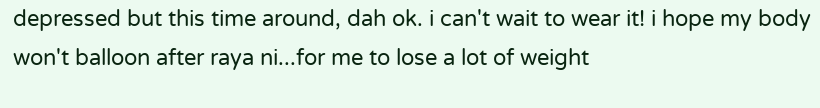depressed but this time around, dah ok. i can't wait to wear it! i hope my body won't balloon after raya ni...for me to lose a lot of weight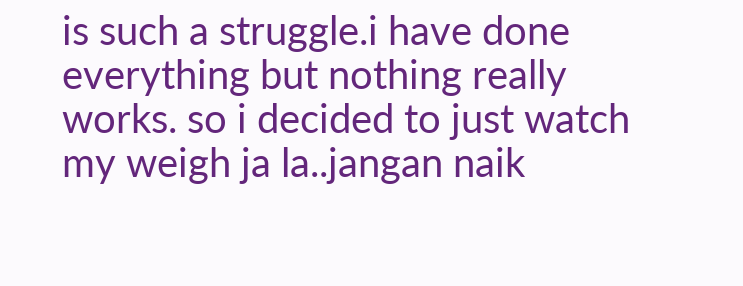is such a struggle.i have done everything but nothing really works. so i decided to just watch my weigh ja la..jangan naik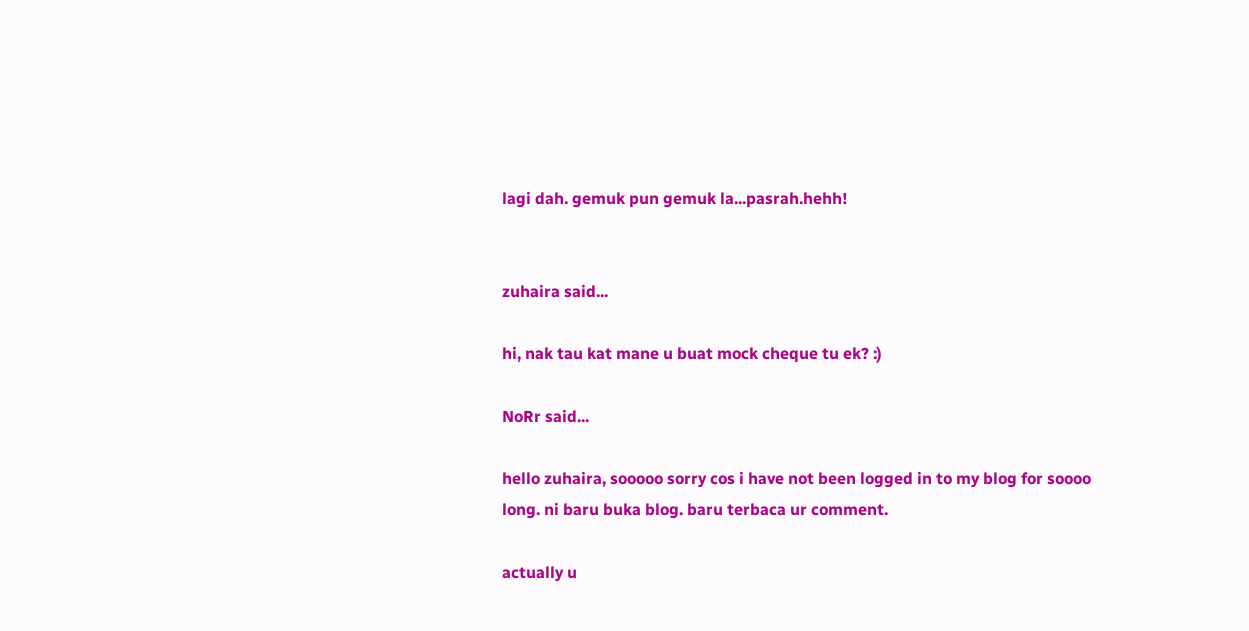lagi dah. gemuk pun gemuk la...pasrah.hehh!


zuhaira said...

hi, nak tau kat mane u buat mock cheque tu ek? :)

NoRr said...

hello zuhaira, sooooo sorry cos i have not been logged in to my blog for soooo long. ni baru buka blog. baru terbaca ur comment.

actually u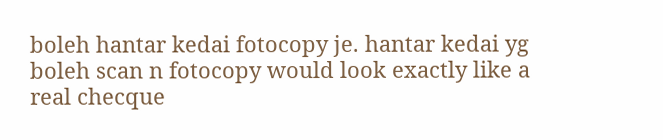boleh hantar kedai fotocopy je. hantar kedai yg boleh scan n fotocopy would look exactly like a real checque